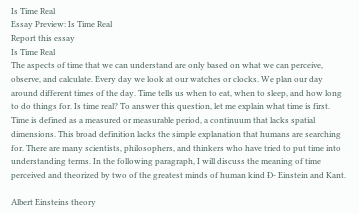Is Time Real
Essay Preview: Is Time Real
Report this essay
Is Time Real
The aspects of time that we can understand are only based on what we can perceive, observe, and calculate. Every day we look at our watches or clocks. We plan our day around different times of the day. Time tells us when to eat, when to sleep, and how long to do things for. Is time real? To answer this question, let me explain what time is first. Time is defined as a measured or measurable period, a continuum that lacks spatial dimensions. This broad definition lacks the simple explanation that humans are searching for. There are many scientists, philosophers, and thinkers who have tried to put time into understanding terms. In the following paragraph, I will discuss the meaning of time perceived and theorized by two of the greatest minds of human kind Ð- Einstein and Kant.

Albert Einsteins theory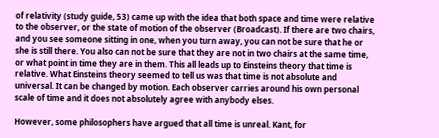of relativity (study guide, 53) came up with the idea that both space and time were relative to the observer, or the state of motion of the observer (Broadcast). If there are two chairs, and you see someone sitting in one, when you turn away, you can not be sure that he or she is still there. You also can not be sure that they are not in two chairs at the same time, or what point in time they are in them. This all leads up to Einsteins theory that time is relative. What Einsteins theory seemed to tell us was that time is not absolute and universal. It can be changed by motion. Each observer carries around his own personal scale of time and it does not absolutely agree with anybody elses.

However, some philosophers have argued that all time is unreal. Kant, for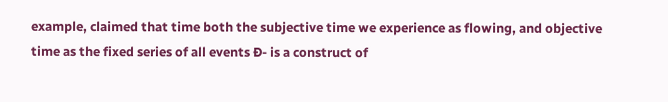example, claimed that time both the subjective time we experience as flowing, and objective time as the fixed series of all events Ð- is a construct of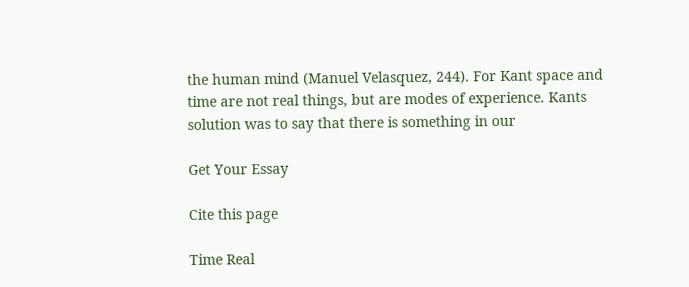the human mind (Manuel Velasquez, 244). For Kant space and time are not real things, but are modes of experience. Kants solution was to say that there is something in our

Get Your Essay

Cite this page

Time Real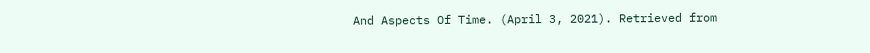And Aspects Of Time. (April 3, 2021). Retrieved from